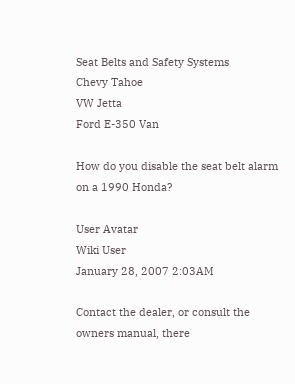Seat Belts and Safety Systems
Chevy Tahoe
VW Jetta
Ford E-350 Van

How do you disable the seat belt alarm on a 1990 Honda?

User Avatar
Wiki User
January 28, 2007 2:03AM

Contact the dealer, or consult the owners manual, there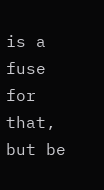is a fuse for that, but be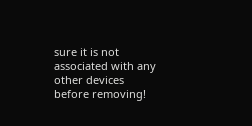sure it is not associated with any other devices before removing!